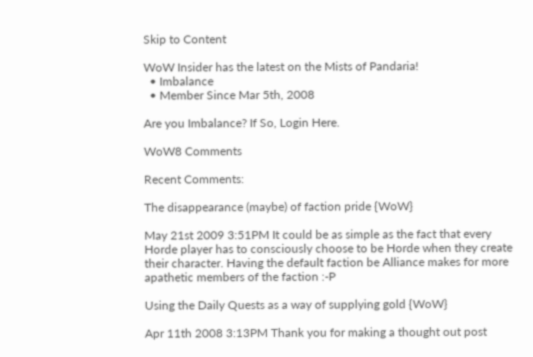Skip to Content

WoW Insider has the latest on the Mists of Pandaria!
  • Imbalance
  • Member Since Mar 5th, 2008

Are you Imbalance? If So, Login Here.

WoW8 Comments

Recent Comments:

The disappearance (maybe) of faction pride {WoW}

May 21st 2009 3:51PM It could be as simple as the fact that every Horde player has to consciously choose to be Horde when they create their character. Having the default faction be Alliance makes for more apathetic members of the faction :-P

Using the Daily Quests as a way of supplying gold {WoW}

Apr 11th 2008 3:13PM Thank you for making a thought out post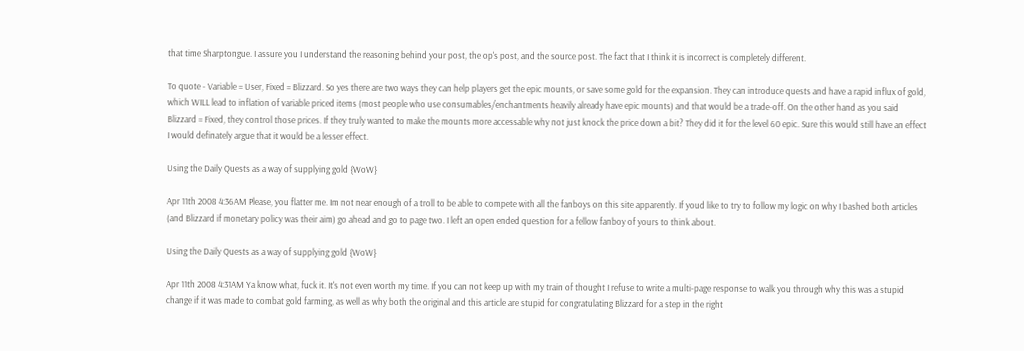that time Sharptongue. I assure you I understand the reasoning behind your post, the op's post, and the source post. The fact that I think it is incorrect is completely different.

To quote - Variable = User, Fixed = Blizzard. So yes there are two ways they can help players get the epic mounts, or save some gold for the expansion. They can introduce quests and have a rapid influx of gold, which WILL lead to inflation of variable priced items (most people who use consumables/enchantments heavily already have epic mounts) and that would be a trade-off. On the other hand as you said Blizzard = Fixed, they control those prices. If they truly wanted to make the mounts more accessable why not just knock the price down a bit? They did it for the level 60 epic. Sure this would still have an effect I would definately argue that it would be a lesser effect.

Using the Daily Quests as a way of supplying gold {WoW}

Apr 11th 2008 4:36AM Please, you flatter me. Im not near enough of a troll to be able to compete with all the fanboys on this site apparently. If youd like to try to follow my logic on why I bashed both articles (and Blizzard if monetary policy was their aim) go ahead and go to page two. I left an open ended question for a fellow fanboy of yours to think about.

Using the Daily Quests as a way of supplying gold {WoW}

Apr 11th 2008 4:31AM Ya know what, fuck it. It's not even worth my time. If you can not keep up with my train of thought I refuse to write a multi-page response to walk you through why this was a stupid change if it was made to combat gold farming, as well as why both the original and this article are stupid for congratulating Blizzard for a step in the right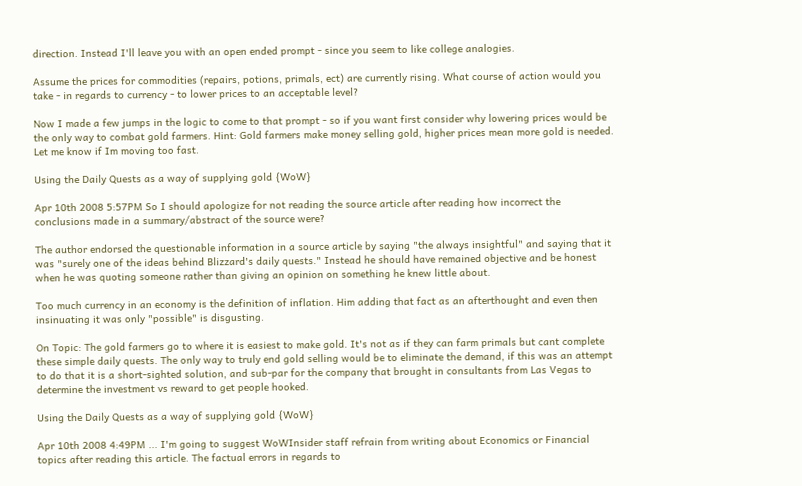direction. Instead I'll leave you with an open ended prompt - since you seem to like college analogies.

Assume the prices for commodities (repairs, potions, primals, ect) are currently rising. What course of action would you take - in regards to currency - to lower prices to an acceptable level?

Now I made a few jumps in the logic to come to that prompt - so if you want first consider why lowering prices would be the only way to combat gold farmers. Hint: Gold farmers make money selling gold, higher prices mean more gold is needed. Let me know if Im moving too fast.

Using the Daily Quests as a way of supplying gold {WoW}

Apr 10th 2008 5:57PM So I should apologize for not reading the source article after reading how incorrect the conclusions made in a summary/abstract of the source were?

The author endorsed the questionable information in a source article by saying "the always insightful" and saying that it was "surely one of the ideas behind Blizzard's daily quests." Instead he should have remained objective and be honest when he was quoting someone rather than giving an opinion on something he knew little about.

Too much currency in an economy is the definition of inflation. Him adding that fact as an afterthought and even then insinuating it was only "possible" is disgusting.

On Topic: The gold farmers go to where it is easiest to make gold. It's not as if they can farm primals but cant complete these simple daily quests. The only way to truly end gold selling would be to eliminate the demand, if this was an attempt to do that it is a short-sighted solution, and sub-par for the company that brought in consultants from Las Vegas to determine the investment vs reward to get people hooked.

Using the Daily Quests as a way of supplying gold {WoW}

Apr 10th 2008 4:49PM ... I'm going to suggest WoWInsider staff refrain from writing about Economics or Financial topics after reading this article. The factual errors in regards to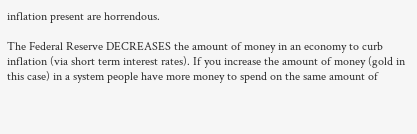inflation present are horrendous.

The Federal Reserve DECREASES the amount of money in an economy to curb inflation (via short term interest rates). If you increase the amount of money (gold in this case) in a system people have more money to spend on the same amount of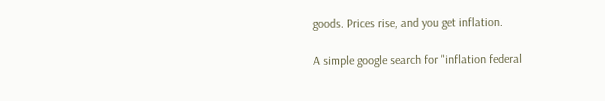goods. Prices rise, and you get inflation.

A simple google search for "inflation federal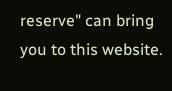reserve" can bring you to this website.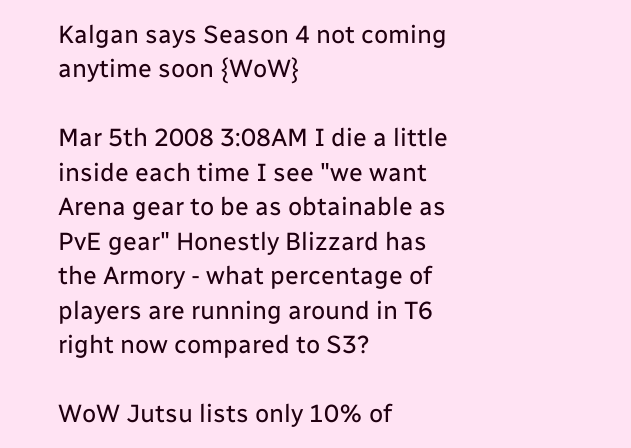Kalgan says Season 4 not coming anytime soon {WoW}

Mar 5th 2008 3:08AM I die a little inside each time I see "we want Arena gear to be as obtainable as PvE gear" Honestly Blizzard has the Armory - what percentage of players are running around in T6 right now compared to S3?

WoW Jutsu lists only 10% of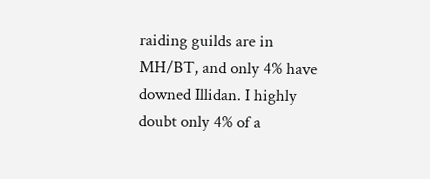raiding guilds are in MH/BT, and only 4% have downed Illidan. I highly doubt only 4% of a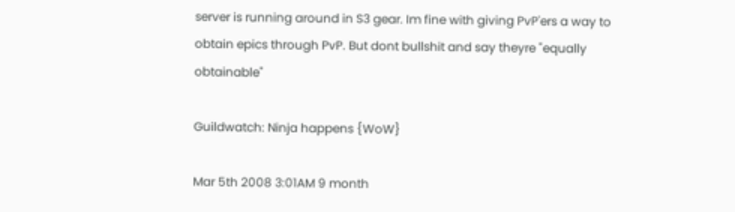server is running around in S3 gear. Im fine with giving PvP'ers a way to obtain epics through PvP. But dont bullshit and say theyre "equally obtainable"

Guildwatch: Ninja happens {WoW}

Mar 5th 2008 3:01AM 9 month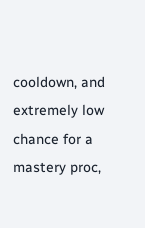cooldown, and extremely low chance for a mastery proc,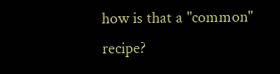how is that a "common" recipe?